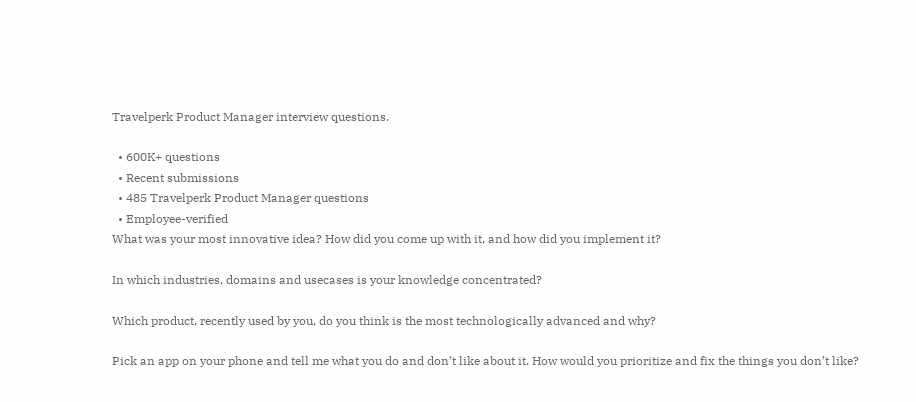Travelperk Product Manager interview questions.

  • 600K+ questions
  • Recent submissions
  • 485 Travelperk Product Manager questions
  • Employee-verified
What was your most innovative idea? How did you come up with it, and how did you implement it?

In which industries, domains and usecases is your knowledge concentrated?

Which product, recently used by you, do you think is the most technologically advanced and why?

Pick an app on your phone and tell me what you do and don’t like about it. How would you prioritize and fix the things you don’t like?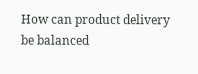How can product delivery be balanced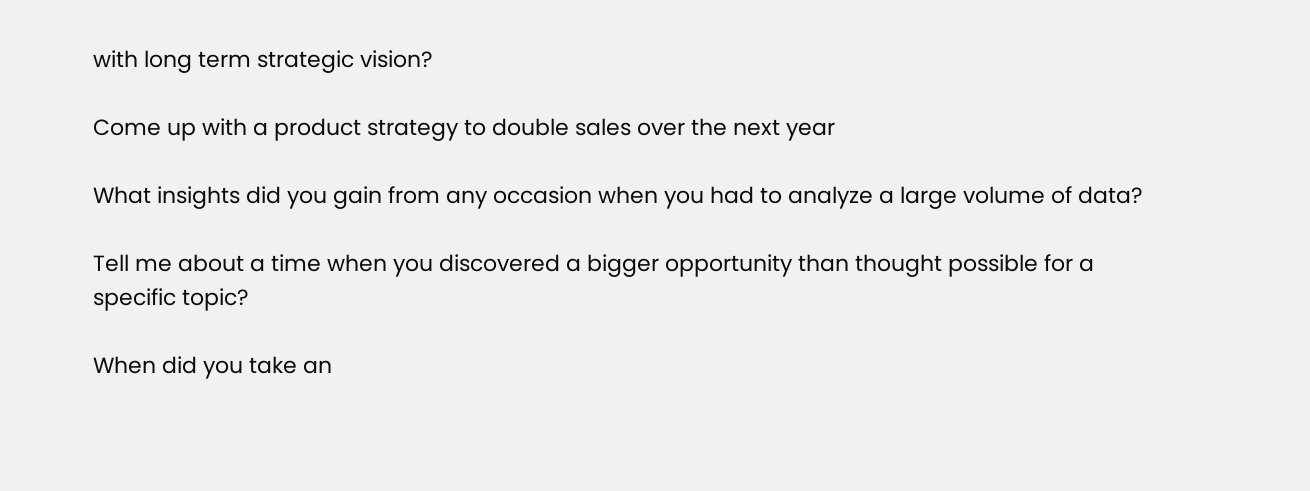with long term strategic vision?

Come up with a product strategy to double sales over the next year

What insights did you gain from any occasion when you had to analyze a large volume of data?

Tell me about a time when you discovered a bigger opportunity than thought possible for a specific topic?

When did you take an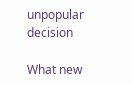unpopular decision

What new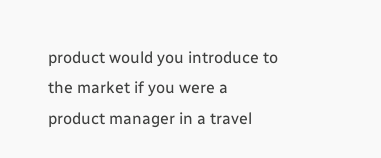product would you introduce to the market if you were a product manager in a travel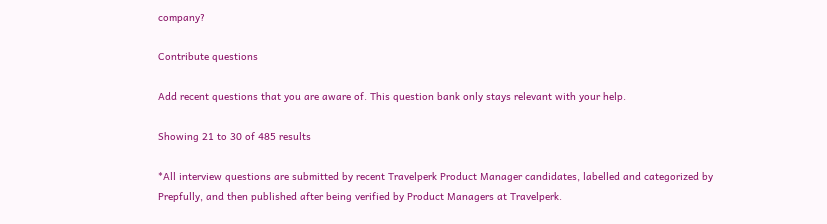company?

Contribute questions

Add recent questions that you are aware of. This question bank only stays relevant with your help.

Showing 21 to 30 of 485 results

*All interview questions are submitted by recent Travelperk Product Manager candidates, labelled and categorized by Prepfully, and then published after being verified by Product Managers at Travelperk.